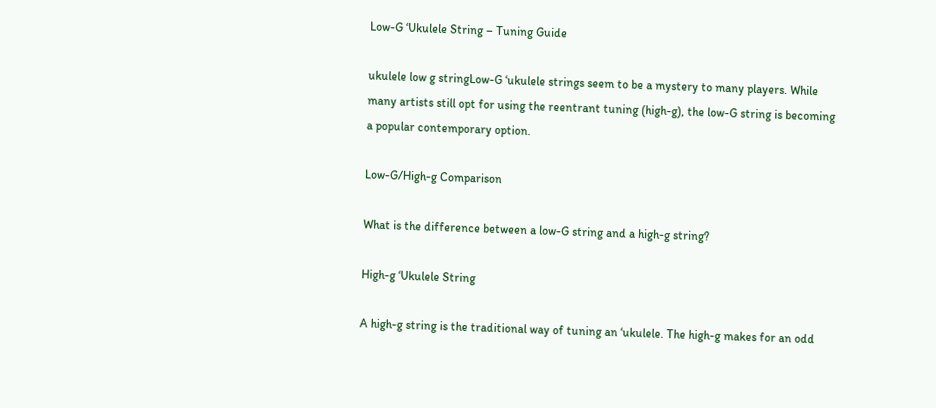Low-G ʻUkulele String – Tuning Guide

ukulele low g stringLow-G ʻukulele strings seem to be a mystery to many players. While many artists still opt for using the reentrant tuning (high-g), the low-G string is becoming a popular contemporary option.

Low-G/High-g Comparison

What is the difference between a low-G string and a high-g string?

High-g ʻUkulele String

A high-g string is the traditional way of tuning an ʻukulele. The high-g makes for an odd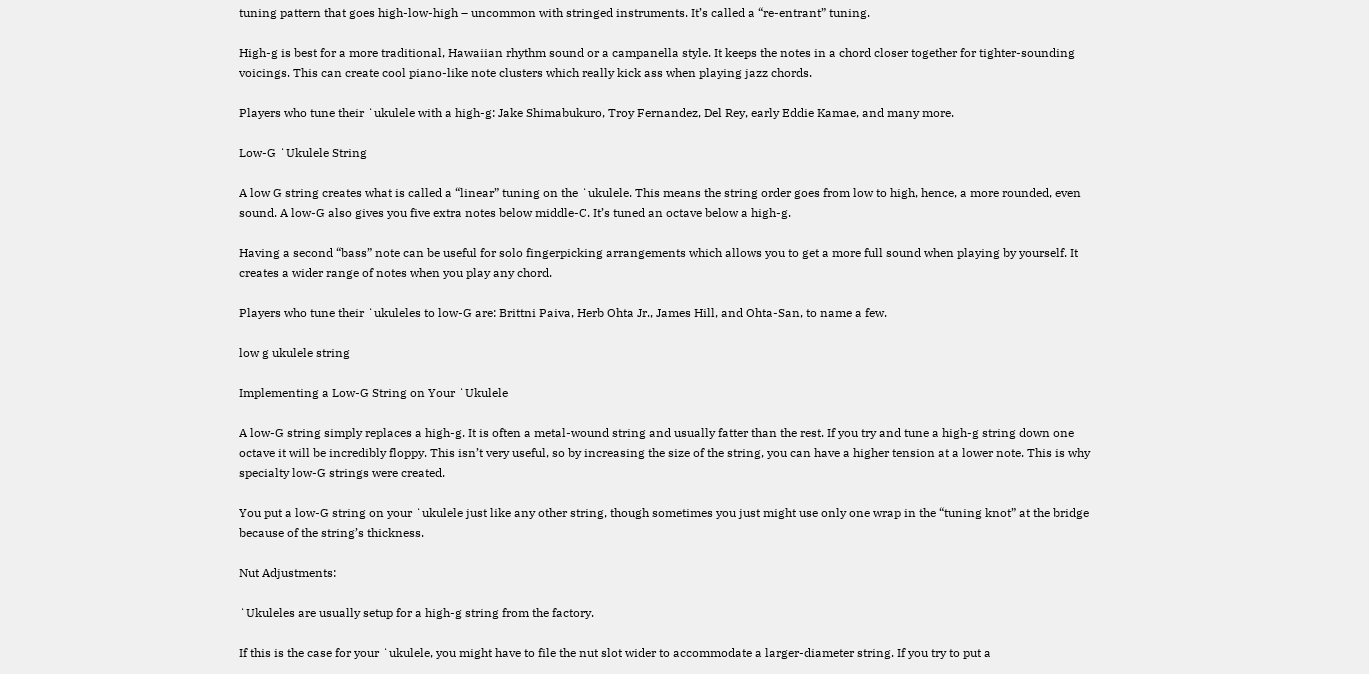tuning pattern that goes high-low-high – uncommon with stringed instruments. It’s called a “re-entrant” tuning.

High-g is best for a more traditional, Hawaiian rhythm sound or a campanella style. It keeps the notes in a chord closer together for tighter-sounding voicings. This can create cool piano-like note clusters which really kick ass when playing jazz chords.

Players who tune their ʻukulele with a high-g: Jake Shimabukuro, Troy Fernandez, Del Rey, early Eddie Kamae, and many more.

Low-G ʻUkulele String

A low G string creates what is called a “linear” tuning on the ʻukulele. This means the string order goes from low to high, hence, a more rounded, even sound. A low-G also gives you five extra notes below middle-C. It’s tuned an octave below a high-g.

Having a second “bass” note can be useful for solo fingerpicking arrangements which allows you to get a more full sound when playing by yourself. It creates a wider range of notes when you play any chord.

Players who tune their ʻukuleles to low-G are: Brittni Paiva, Herb Ohta Jr., James Hill, and Ohta-San, to name a few.

low g ukulele string

Implementing a Low-G String on Your ʻUkulele

A low-G string simply replaces a high-g. It is often a metal-wound string and usually fatter than the rest. If you try and tune a high-g string down one octave it will be incredibly floppy. This isn’t very useful, so by increasing the size of the string, you can have a higher tension at a lower note. This is why specialty low-G strings were created.

You put a low-G string on your ʻukulele just like any other string, though sometimes you just might use only one wrap in the “tuning knot” at the bridge because of the string’s thickness.

Nut Adjustments:

ʻUkuleles are usually setup for a high-g string from the factory.

If this is the case for your ʻukulele, you might have to file the nut slot wider to accommodate a larger-diameter string. If you try to put a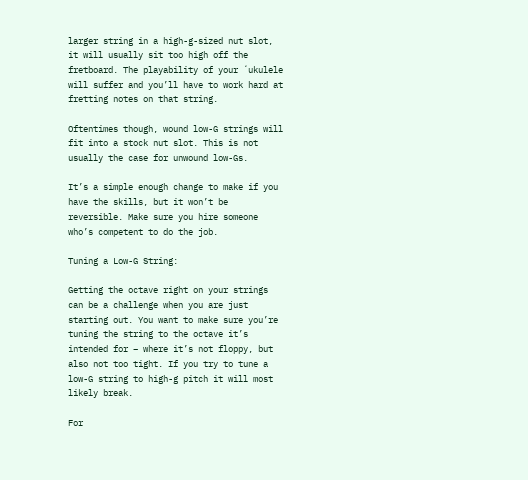larger string in a high-g-sized nut slot, it will usually sit too high off the fretboard. The playability of your ʻukulele will suffer and you’ll have to work hard at fretting notes on that string.

Oftentimes though, wound low-G strings will fit into a stock nut slot. This is not usually the case for unwound low-Gs.

It’s a simple enough change to make if you have the skills, but it won’t be reversible. Make sure you hire someone who’s competent to do the job.

Tuning a Low-G String:

Getting the octave right on your strings can be a challenge when you are just starting out. You want to make sure you’re tuning the string to the octave it’s intended for – where it’s not floppy, but also not too tight. If you try to tune a low-G string to high-g pitch it will most likely break.

For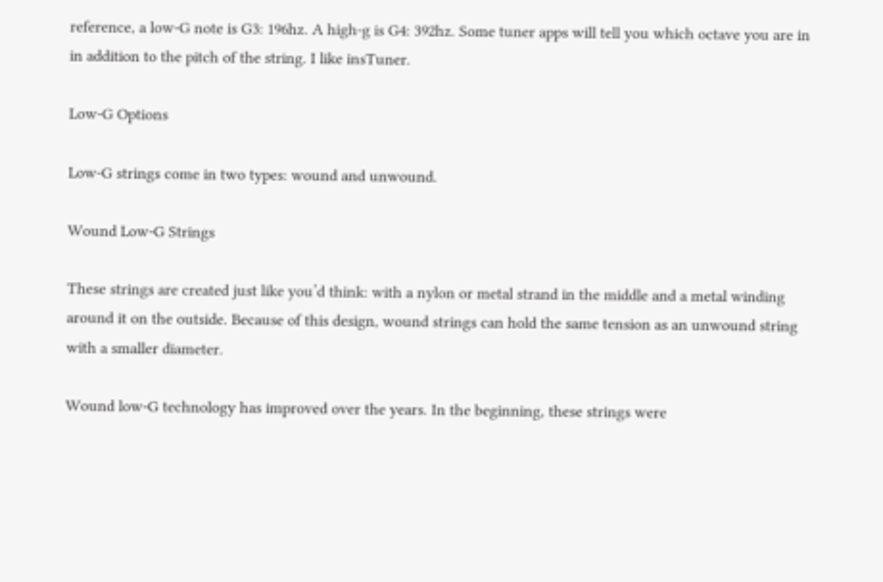reference, a low-G note is G3: 196hz. A high-g is G4: 392hz. Some tuner apps will tell you which octave you are in in addition to the pitch of the string. I like insTuner.

Low-G Options

Low-G strings come in two types: wound and unwound.

Wound Low-G Strings

These strings are created just like you’d think: with a nylon or metal strand in the middle and a metal winding around it on the outside. Because of this design, wound strings can hold the same tension as an unwound string with a smaller diameter.

Wound low-G technology has improved over the years. In the beginning, these strings were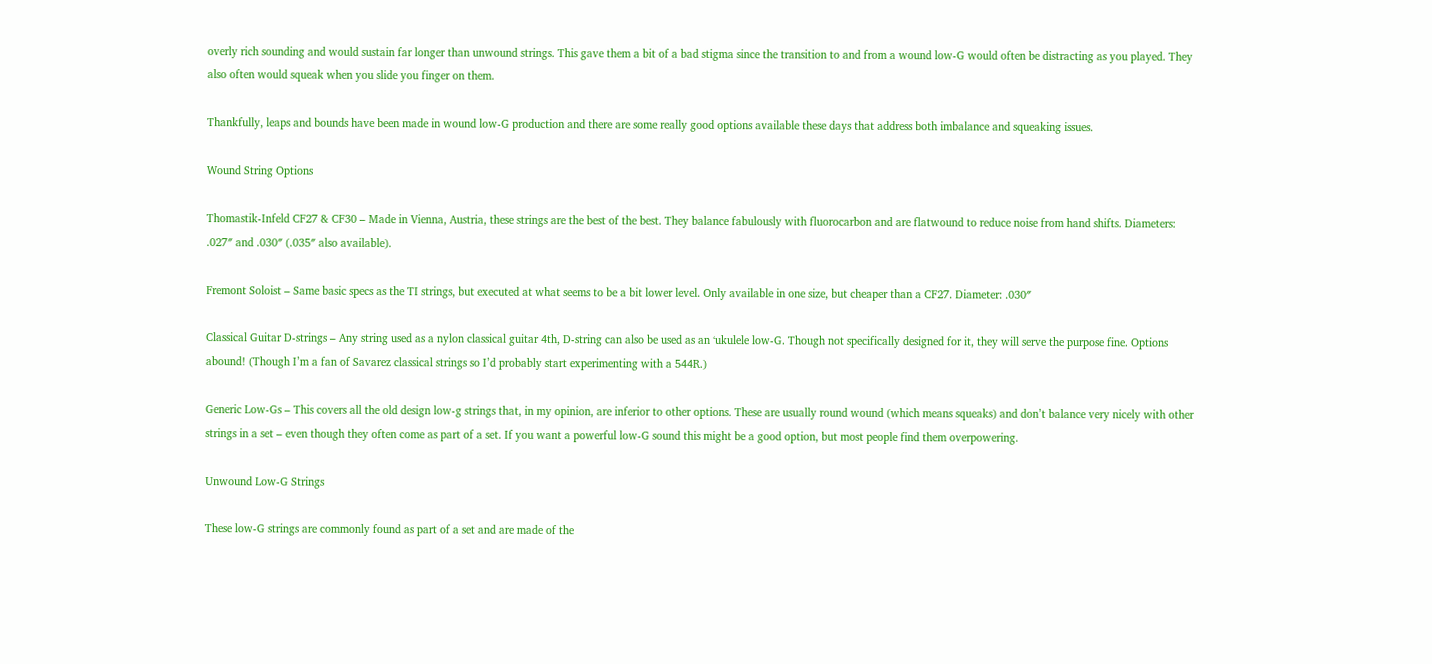overly rich sounding and would sustain far longer than unwound strings. This gave them a bit of a bad stigma since the transition to and from a wound low-G would often be distracting as you played. They also often would squeak when you slide you finger on them.

Thankfully, leaps and bounds have been made in wound low-G production and there are some really good options available these days that address both imbalance and squeaking issues.

Wound String Options

Thomastik-Infeld CF27 & CF30 – Made in Vienna, Austria, these strings are the best of the best. They balance fabulously with fluorocarbon and are flatwound to reduce noise from hand shifts. Diameters: .027″ and .030″ (.035″ also available).

Fremont Soloist – Same basic specs as the TI strings, but executed at what seems to be a bit lower level. Only available in one size, but cheaper than a CF27. Diameter: .030″

Classical Guitar D-strings – Any string used as a nylon classical guitar 4th, D-string can also be used as an ʻukulele low-G. Though not specifically designed for it, they will serve the purpose fine. Options abound! (Though I’m a fan of Savarez classical strings so I’d probably start experimenting with a 544R.)

Generic Low-Gs – This covers all the old design low-g strings that, in my opinion, are inferior to other options. These are usually round wound (which means squeaks) and don’t balance very nicely with other strings in a set – even though they often come as part of a set. If you want a powerful low-G sound this might be a good option, but most people find them overpowering.

Unwound Low-G Strings

These low-G strings are commonly found as part of a set and are made of the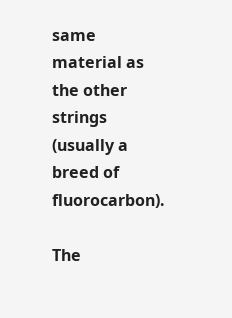same material as the other strings (usually a breed of fluorocarbon).

The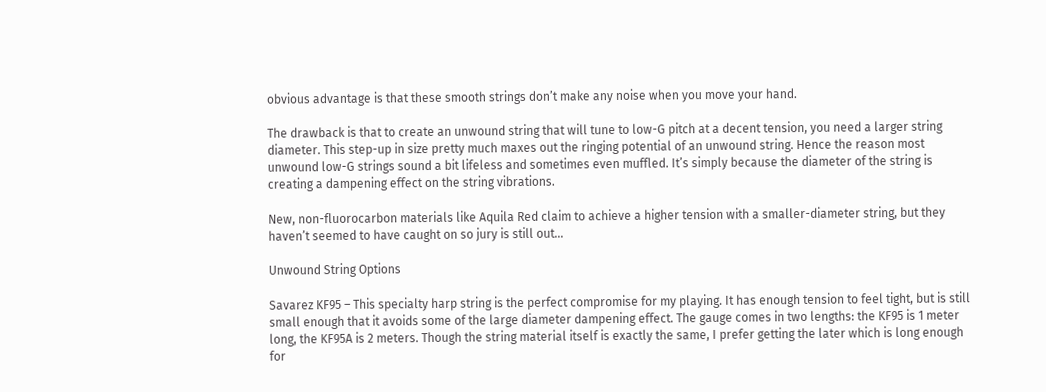obvious advantage is that these smooth strings don’t make any noise when you move your hand.

The drawback is that to create an unwound string that will tune to low-G pitch at a decent tension, you need a larger string diameter. This step-up in size pretty much maxes out the ringing potential of an unwound string. Hence the reason most unwound low-G strings sound a bit lifeless and sometimes even muffled. It’s simply because the diameter of the string is creating a dampening effect on the string vibrations.

New, non-fluorocarbon materials like Aquila Red claim to achieve a higher tension with a smaller-diameter string, but they haven’t seemed to have caught on so jury is still out…

Unwound String Options

Savarez KF95 – This specialty harp string is the perfect compromise for my playing. It has enough tension to feel tight, but is still small enough that it avoids some of the large diameter dampening effect. The gauge comes in two lengths: the KF95 is 1 meter long, the KF95A is 2 meters. Though the string material itself is exactly the same, I prefer getting the later which is long enough for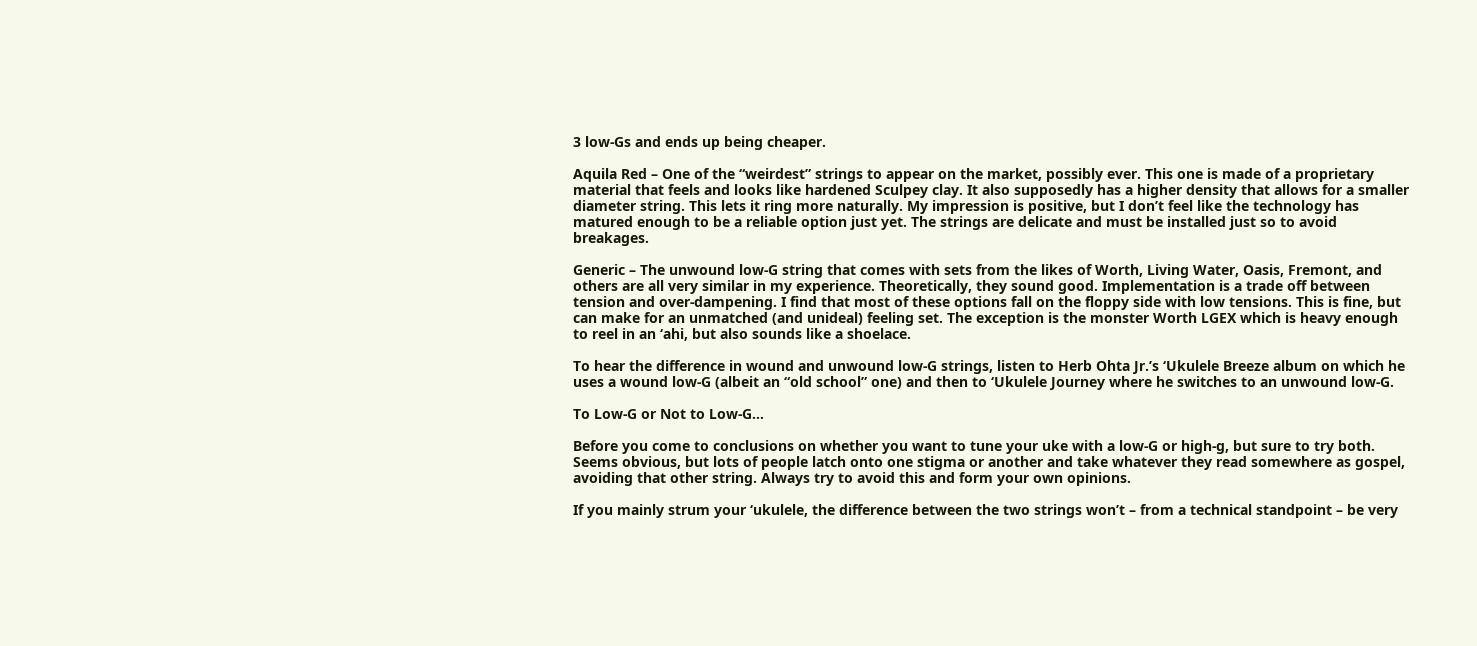3 low-Gs and ends up being cheaper.

Aquila Red – One of the “weirdest” strings to appear on the market, possibly ever. This one is made of a proprietary material that feels and looks like hardened Sculpey clay. It also supposedly has a higher density that allows for a smaller diameter string. This lets it ring more naturally. My impression is positive, but I don’t feel like the technology has matured enough to be a reliable option just yet. The strings are delicate and must be installed just so to avoid breakages.

Generic – The unwound low-G string that comes with sets from the likes of Worth, Living Water, Oasis, Fremont, and others are all very similar in my experience. Theoretically, they sound good. Implementation is a trade off between tension and over-dampening. I find that most of these options fall on the floppy side with low tensions. This is fine, but can make for an unmatched (and unideal) feeling set. The exception is the monster Worth LGEX which is heavy enough to reel in an ‘ahi, but also sounds like a shoelace.

To hear the difference in wound and unwound low-G strings, listen to Herb Ohta Jr.’s ʻUkulele Breeze album on which he uses a wound low-G (albeit an “old school” one) and then to ʻUkulele Journey where he switches to an unwound low-G.

To Low-G or Not to Low-G…

Before you come to conclusions on whether you want to tune your uke with a low-G or high-g, but sure to try both. Seems obvious, but lots of people latch onto one stigma or another and take whatever they read somewhere as gospel, avoiding that other string. Always try to avoid this and form your own opinions.

If you mainly strum your ʻukulele, the difference between the two strings won’t – from a technical standpoint – be very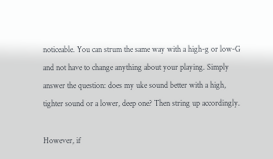noticeable. You can strum the same way with a high-g or low-G and not have to change anything about your playing. Simply answer the question: does my uke sound better with a high, tighter sound or a lower, deep one? Then string up accordingly.

However, if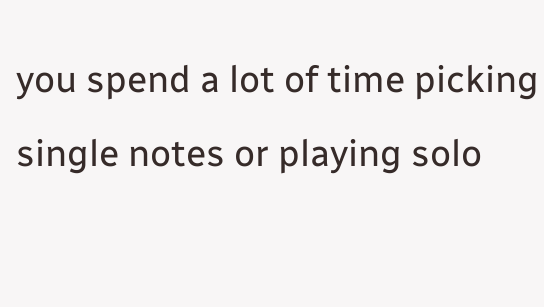you spend a lot of time picking single notes or playing solo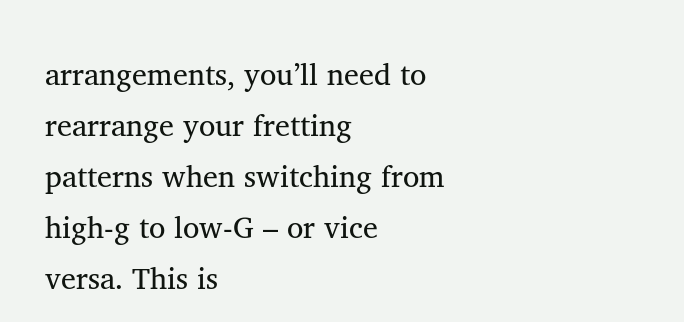arrangements, you’ll need to rearrange your fretting patterns when switching from high-g to low-G – or vice versa. This is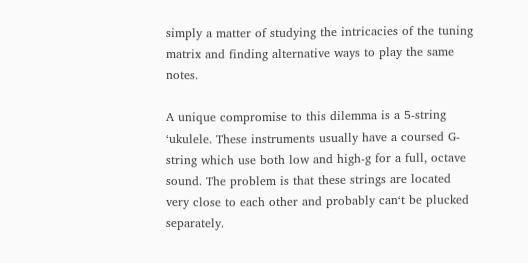simply a matter of studying the intricacies of the tuning matrix and finding alternative ways to play the same notes.

A unique compromise to this dilemma is a 5-string ʻukulele. These instruments usually have a coursed G-string which use both low and high-g for a full, octave sound. The problem is that these strings are located very close to each other and probably canʻt be plucked separately.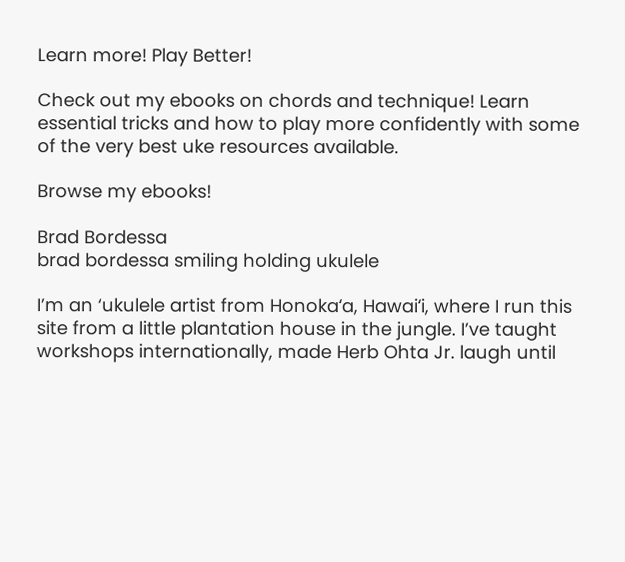Learn more! Play Better!

Check out my ebooks on chords and technique! Learn essential tricks and how to play more confidently with some of the very best uke resources available.

Browse my ebooks!

Brad Bordessa
brad bordessa smiling holding ukulele

I’m an ‘ukulele artist from Honokaʻa, Hawaiʻi, where I run this site from a little plantation house in the jungle. I’ve taught workshops internationally, made Herb Ohta Jr. laugh until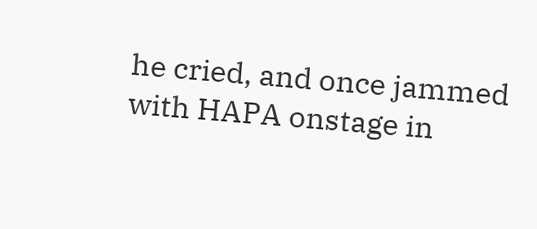he cried, and once jammed with HAPA onstage in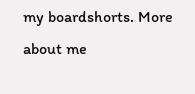my boardshorts. More about me